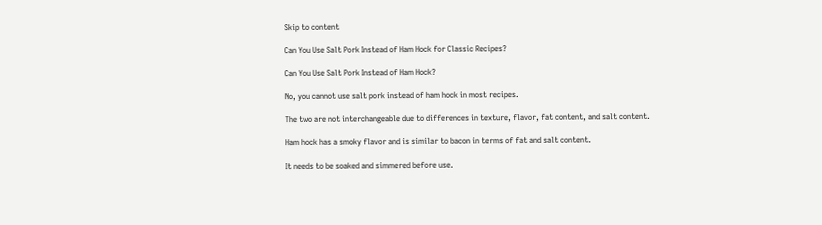Skip to content

Can You Use Salt Pork Instead of Ham Hock for Classic Recipes?

Can You Use Salt Pork Instead of Ham Hock?

No, you cannot use salt pork instead of ham hock in most recipes.

The two are not interchangeable due to differences in texture, flavor, fat content, and salt content.

Ham hock has a smoky flavor and is similar to bacon in terms of fat and salt content.

It needs to be soaked and simmered before use.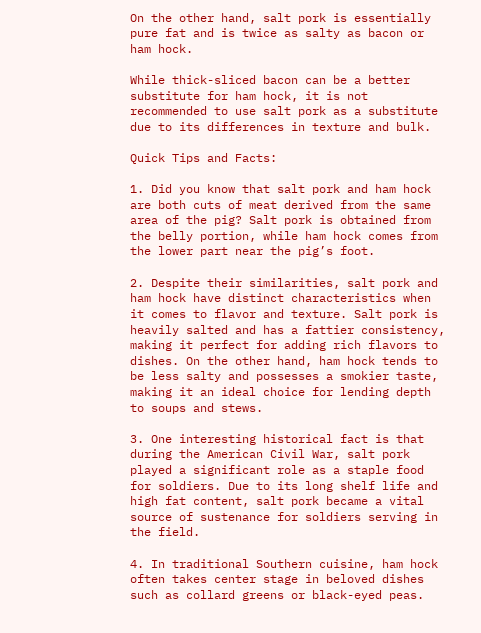On the other hand, salt pork is essentially pure fat and is twice as salty as bacon or ham hock.

While thick-sliced bacon can be a better substitute for ham hock, it is not recommended to use salt pork as a substitute due to its differences in texture and bulk.

Quick Tips and Facts:

1. Did you know that salt pork and ham hock are both cuts of meat derived from the same area of the pig? Salt pork is obtained from the belly portion, while ham hock comes from the lower part near the pig’s foot.

2. Despite their similarities, salt pork and ham hock have distinct characteristics when it comes to flavor and texture. Salt pork is heavily salted and has a fattier consistency, making it perfect for adding rich flavors to dishes. On the other hand, ham hock tends to be less salty and possesses a smokier taste, making it an ideal choice for lending depth to soups and stews.

3. One interesting historical fact is that during the American Civil War, salt pork played a significant role as a staple food for soldiers. Due to its long shelf life and high fat content, salt pork became a vital source of sustenance for soldiers serving in the field.

4. In traditional Southern cuisine, ham hock often takes center stage in beloved dishes such as collard greens or black-eyed peas.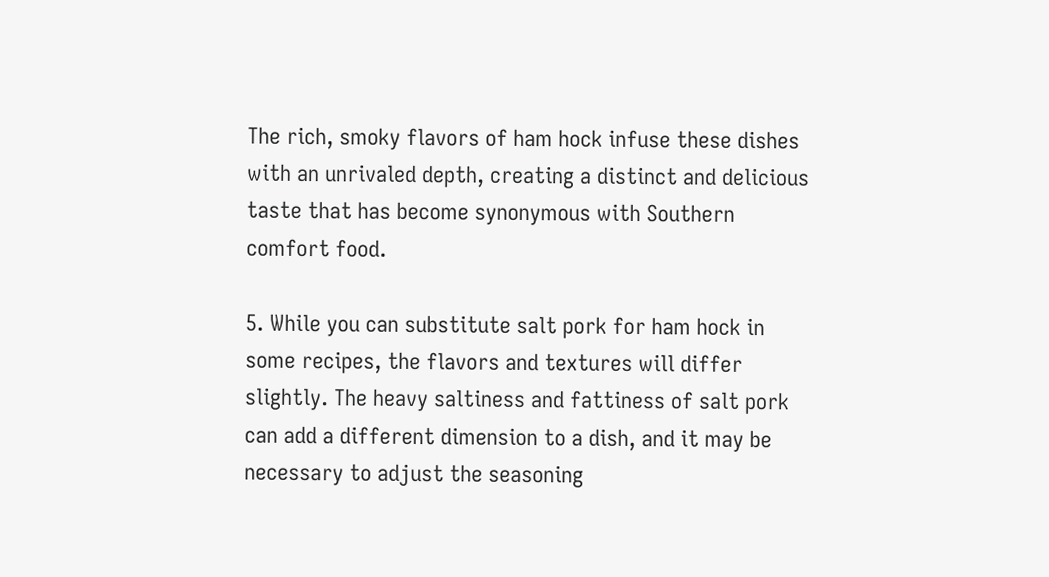The rich, smoky flavors of ham hock infuse these dishes with an unrivaled depth, creating a distinct and delicious taste that has become synonymous with Southern comfort food.

5. While you can substitute salt pork for ham hock in some recipes, the flavors and textures will differ slightly. The heavy saltiness and fattiness of salt pork can add a different dimension to a dish, and it may be necessary to adjust the seasoning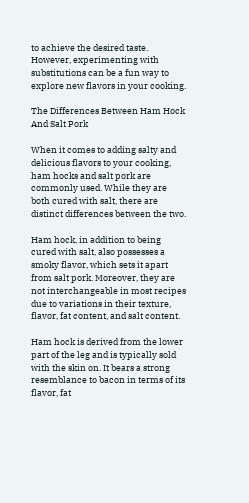to achieve the desired taste. However, experimenting with substitutions can be a fun way to explore new flavors in your cooking.

The Differences Between Ham Hock And Salt Pork

When it comes to adding salty and delicious flavors to your cooking, ham hocks and salt pork are commonly used. While they are both cured with salt, there are distinct differences between the two.

Ham hock, in addition to being cured with salt, also possesses a smoky flavor, which sets it apart from salt pork. Moreover, they are not interchangeable in most recipes due to variations in their texture, flavor, fat content, and salt content.

Ham hock is derived from the lower part of the leg and is typically sold with the skin on. It bears a strong resemblance to bacon in terms of its flavor, fat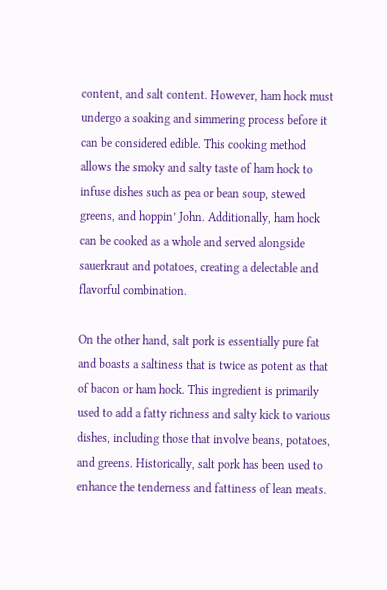content, and salt content. However, ham hock must undergo a soaking and simmering process before it can be considered edible. This cooking method allows the smoky and salty taste of ham hock to infuse dishes such as pea or bean soup, stewed greens, and hoppin’ John. Additionally, ham hock can be cooked as a whole and served alongside sauerkraut and potatoes, creating a delectable and flavorful combination.

On the other hand, salt pork is essentially pure fat and boasts a saltiness that is twice as potent as that of bacon or ham hock. This ingredient is primarily used to add a fatty richness and salty kick to various dishes, including those that involve beans, potatoes, and greens. Historically, salt pork has been used to enhance the tenderness and fattiness of lean meats.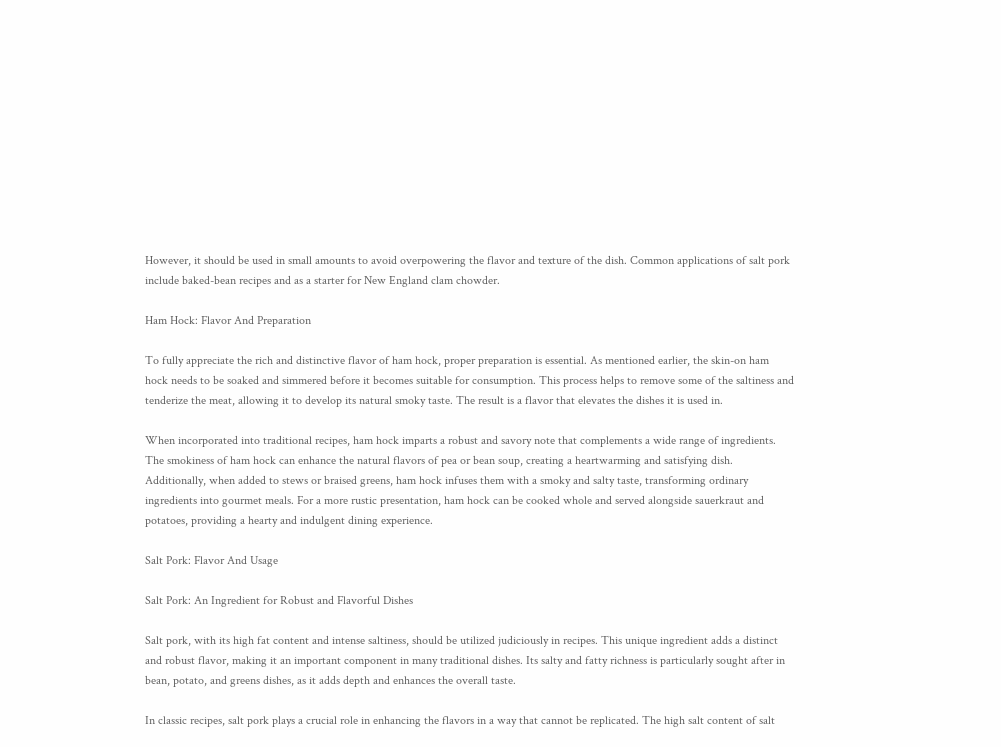However, it should be used in small amounts to avoid overpowering the flavor and texture of the dish. Common applications of salt pork include baked-bean recipes and as a starter for New England clam chowder.

Ham Hock: Flavor And Preparation

To fully appreciate the rich and distinctive flavor of ham hock, proper preparation is essential. As mentioned earlier, the skin-on ham hock needs to be soaked and simmered before it becomes suitable for consumption. This process helps to remove some of the saltiness and tenderize the meat, allowing it to develop its natural smoky taste. The result is a flavor that elevates the dishes it is used in.

When incorporated into traditional recipes, ham hock imparts a robust and savory note that complements a wide range of ingredients. The smokiness of ham hock can enhance the natural flavors of pea or bean soup, creating a heartwarming and satisfying dish. Additionally, when added to stews or braised greens, ham hock infuses them with a smoky and salty taste, transforming ordinary ingredients into gourmet meals. For a more rustic presentation, ham hock can be cooked whole and served alongside sauerkraut and potatoes, providing a hearty and indulgent dining experience.

Salt Pork: Flavor And Usage

Salt Pork: An Ingredient for Robust and Flavorful Dishes

Salt pork, with its high fat content and intense saltiness, should be utilized judiciously in recipes. This unique ingredient adds a distinct and robust flavor, making it an important component in many traditional dishes. Its salty and fatty richness is particularly sought after in bean, potato, and greens dishes, as it adds depth and enhances the overall taste.

In classic recipes, salt pork plays a crucial role in enhancing the flavors in a way that cannot be replicated. The high salt content of salt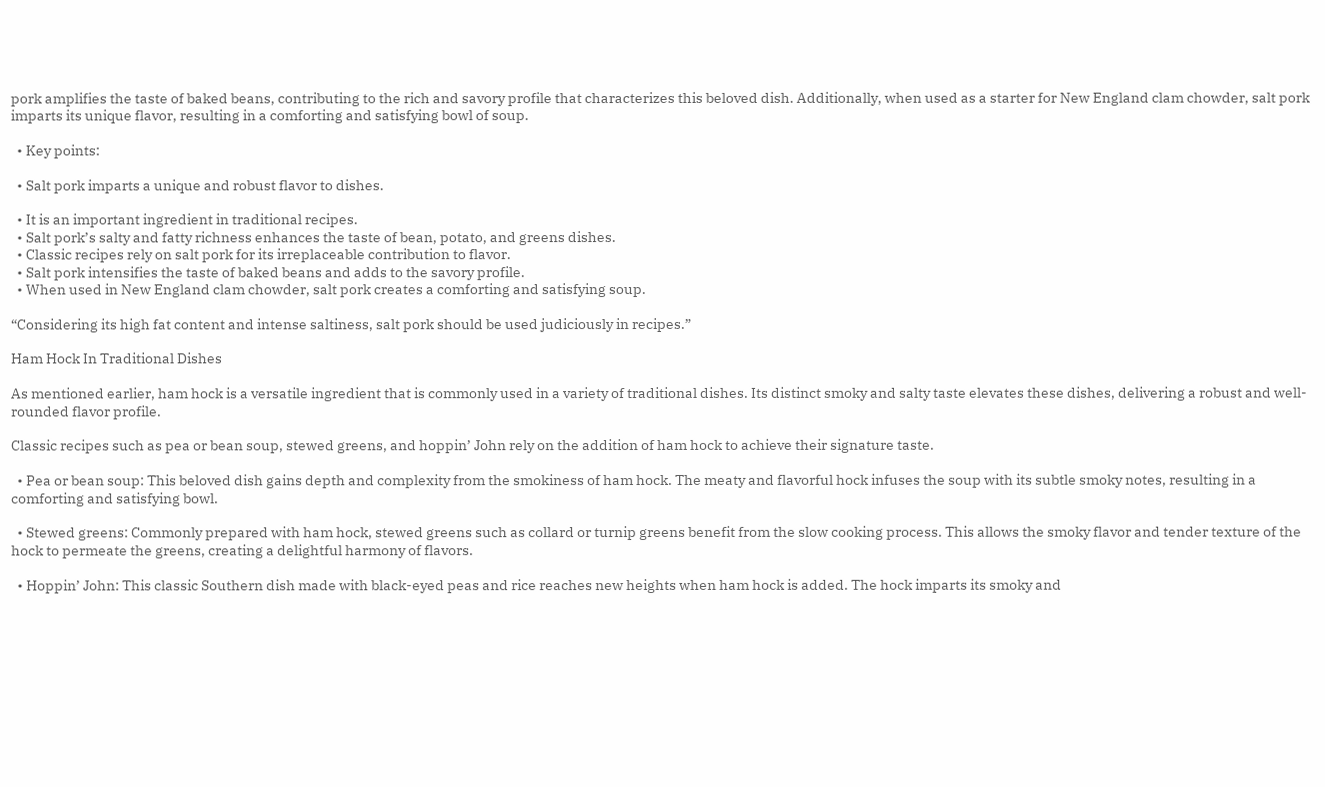pork amplifies the taste of baked beans, contributing to the rich and savory profile that characterizes this beloved dish. Additionally, when used as a starter for New England clam chowder, salt pork imparts its unique flavor, resulting in a comforting and satisfying bowl of soup.

  • Key points:

  • Salt pork imparts a unique and robust flavor to dishes.

  • It is an important ingredient in traditional recipes.
  • Salt pork’s salty and fatty richness enhances the taste of bean, potato, and greens dishes.
  • Classic recipes rely on salt pork for its irreplaceable contribution to flavor.
  • Salt pork intensifies the taste of baked beans and adds to the savory profile.
  • When used in New England clam chowder, salt pork creates a comforting and satisfying soup.

“Considering its high fat content and intense saltiness, salt pork should be used judiciously in recipes.”

Ham Hock In Traditional Dishes

As mentioned earlier, ham hock is a versatile ingredient that is commonly used in a variety of traditional dishes. Its distinct smoky and salty taste elevates these dishes, delivering a robust and well-rounded flavor profile.

Classic recipes such as pea or bean soup, stewed greens, and hoppin’ John rely on the addition of ham hock to achieve their signature taste.

  • Pea or bean soup: This beloved dish gains depth and complexity from the smokiness of ham hock. The meaty and flavorful hock infuses the soup with its subtle smoky notes, resulting in a comforting and satisfying bowl.

  • Stewed greens: Commonly prepared with ham hock, stewed greens such as collard or turnip greens benefit from the slow cooking process. This allows the smoky flavor and tender texture of the hock to permeate the greens, creating a delightful harmony of flavors.

  • Hoppin’ John: This classic Southern dish made with black-eyed peas and rice reaches new heights when ham hock is added. The hock imparts its smoky and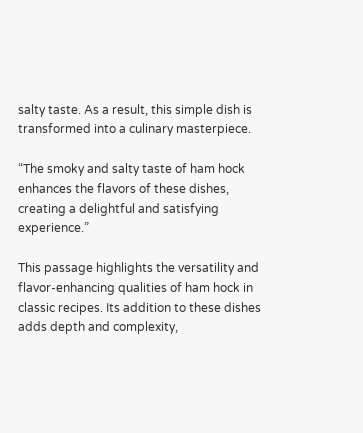salty taste. As a result, this simple dish is transformed into a culinary masterpiece.

“The smoky and salty taste of ham hock enhances the flavors of these dishes, creating a delightful and satisfying experience.”

This passage highlights the versatility and flavor-enhancing qualities of ham hock in classic recipes. Its addition to these dishes adds depth and complexity,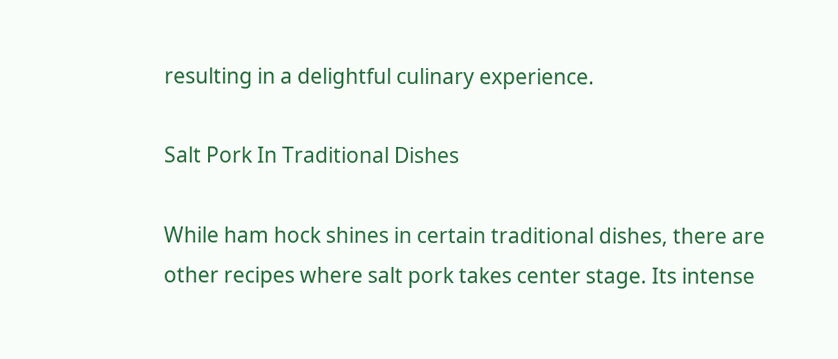resulting in a delightful culinary experience.

Salt Pork In Traditional Dishes

While ham hock shines in certain traditional dishes, there are other recipes where salt pork takes center stage. Its intense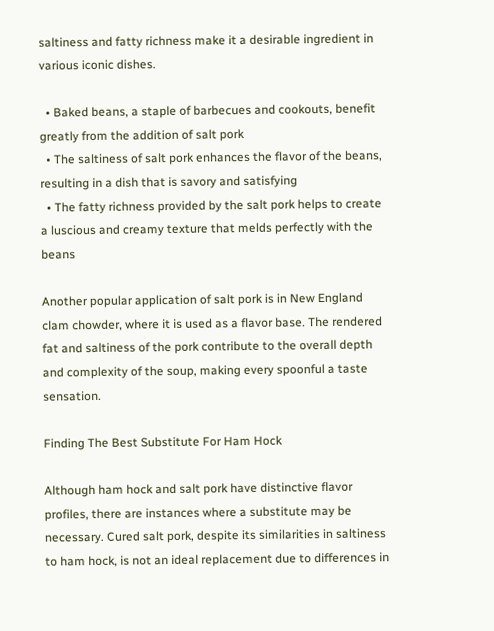saltiness and fatty richness make it a desirable ingredient in various iconic dishes.

  • Baked beans, a staple of barbecues and cookouts, benefit greatly from the addition of salt pork
  • The saltiness of salt pork enhances the flavor of the beans, resulting in a dish that is savory and satisfying
  • The fatty richness provided by the salt pork helps to create a luscious and creamy texture that melds perfectly with the beans

Another popular application of salt pork is in New England clam chowder, where it is used as a flavor base. The rendered fat and saltiness of the pork contribute to the overall depth and complexity of the soup, making every spoonful a taste sensation.

Finding The Best Substitute For Ham Hock

Although ham hock and salt pork have distinctive flavor profiles, there are instances where a substitute may be necessary. Cured salt pork, despite its similarities in saltiness to ham hock, is not an ideal replacement due to differences in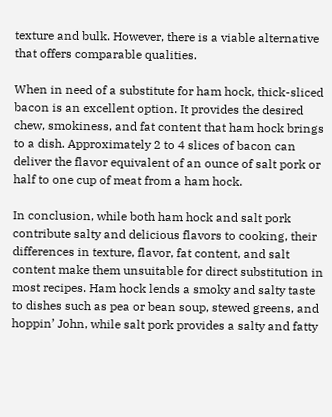texture and bulk. However, there is a viable alternative that offers comparable qualities.

When in need of a substitute for ham hock, thick-sliced bacon is an excellent option. It provides the desired chew, smokiness, and fat content that ham hock brings to a dish. Approximately 2 to 4 slices of bacon can deliver the flavor equivalent of an ounce of salt pork or half to one cup of meat from a ham hock.

In conclusion, while both ham hock and salt pork contribute salty and delicious flavors to cooking, their differences in texture, flavor, fat content, and salt content make them unsuitable for direct substitution in most recipes. Ham hock lends a smoky and salty taste to dishes such as pea or bean soup, stewed greens, and hoppin’ John, while salt pork provides a salty and fatty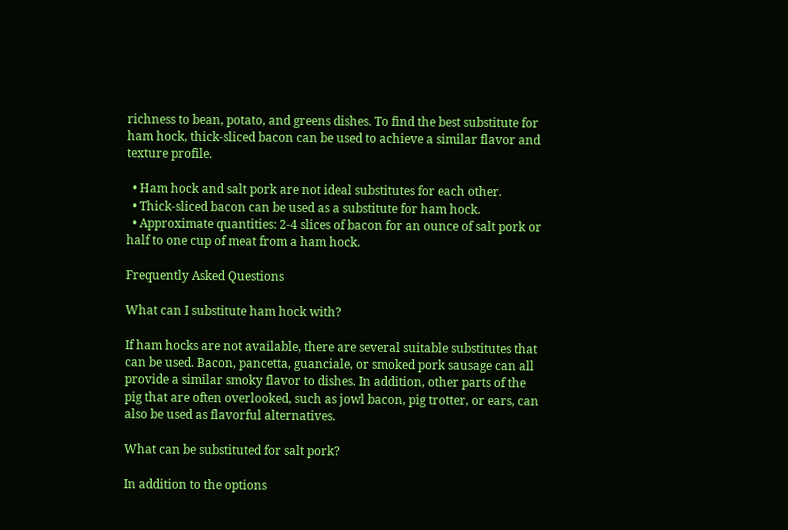richness to bean, potato, and greens dishes. To find the best substitute for ham hock, thick-sliced bacon can be used to achieve a similar flavor and texture profile.

  • Ham hock and salt pork are not ideal substitutes for each other.
  • Thick-sliced bacon can be used as a substitute for ham hock.
  • Approximate quantities: 2-4 slices of bacon for an ounce of salt pork or half to one cup of meat from a ham hock.

Frequently Asked Questions

What can I substitute ham hock with?

If ham hocks are not available, there are several suitable substitutes that can be used. Bacon, pancetta, guanciale, or smoked pork sausage can all provide a similar smoky flavor to dishes. In addition, other parts of the pig that are often overlooked, such as jowl bacon, pig trotter, or ears, can also be used as flavorful alternatives.

What can be substituted for salt pork?

In addition to the options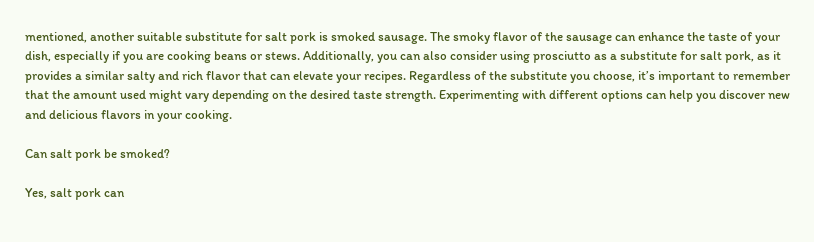mentioned, another suitable substitute for salt pork is smoked sausage. The smoky flavor of the sausage can enhance the taste of your dish, especially if you are cooking beans or stews. Additionally, you can also consider using prosciutto as a substitute for salt pork, as it provides a similar salty and rich flavor that can elevate your recipes. Regardless of the substitute you choose, it’s important to remember that the amount used might vary depending on the desired taste strength. Experimenting with different options can help you discover new and delicious flavors in your cooking.

Can salt pork be smoked?

Yes, salt pork can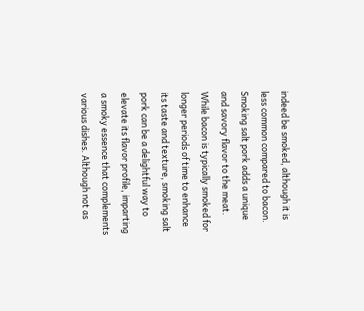indeed be smoked, although it is less common compared to bacon. Smoking salt pork adds a unique and savory flavor to the meat. While bacon is typically smoked for longer periods of time to enhance its taste and texture, smoking salt pork can be a delightful way to elevate its flavor profile, imparting a smoky essence that complements various dishes. Although not as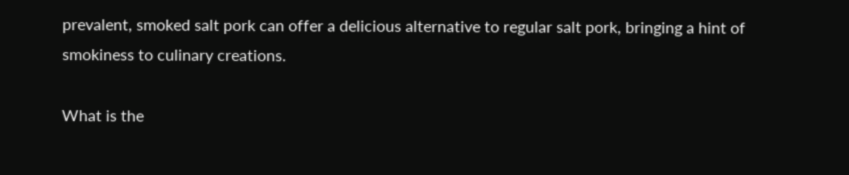prevalent, smoked salt pork can offer a delicious alternative to regular salt pork, bringing a hint of smokiness to culinary creations.

What is the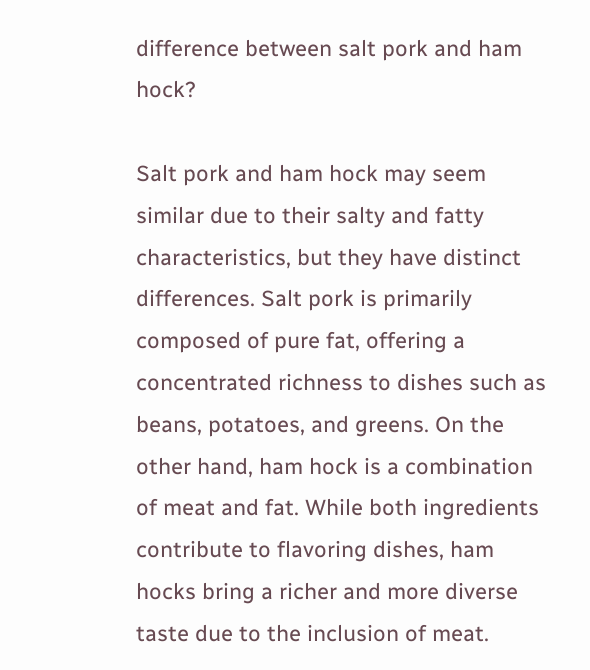difference between salt pork and ham hock?

Salt pork and ham hock may seem similar due to their salty and fatty characteristics, but they have distinct differences. Salt pork is primarily composed of pure fat, offering a concentrated richness to dishes such as beans, potatoes, and greens. On the other hand, ham hock is a combination of meat and fat. While both ingredients contribute to flavoring dishes, ham hocks bring a richer and more diverse taste due to the inclusion of meat.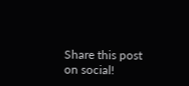Share this post on social!